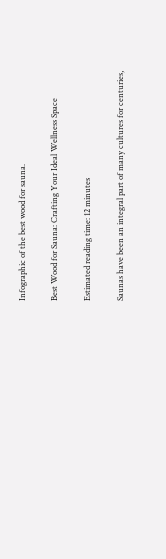Infographic of the best wood for sauna.

Best Wood for Sauna: Crafting Your Ideal Wellness Space

Estimated reading time: 12 minutes

Saunas have been an integral part of many cultures for centuries,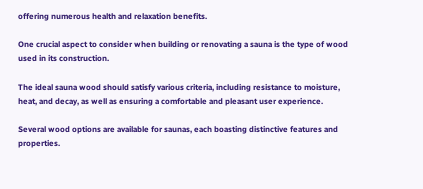offering numerous health and relaxation benefits.

One crucial aspect to consider when building or renovating a sauna is the type of wood used in its construction.

The ideal sauna wood should satisfy various criteria, including resistance to moisture, heat, and decay, as well as ensuring a comfortable and pleasant user experience.

Several wood options are available for saunas, each boasting distinctive features and properties.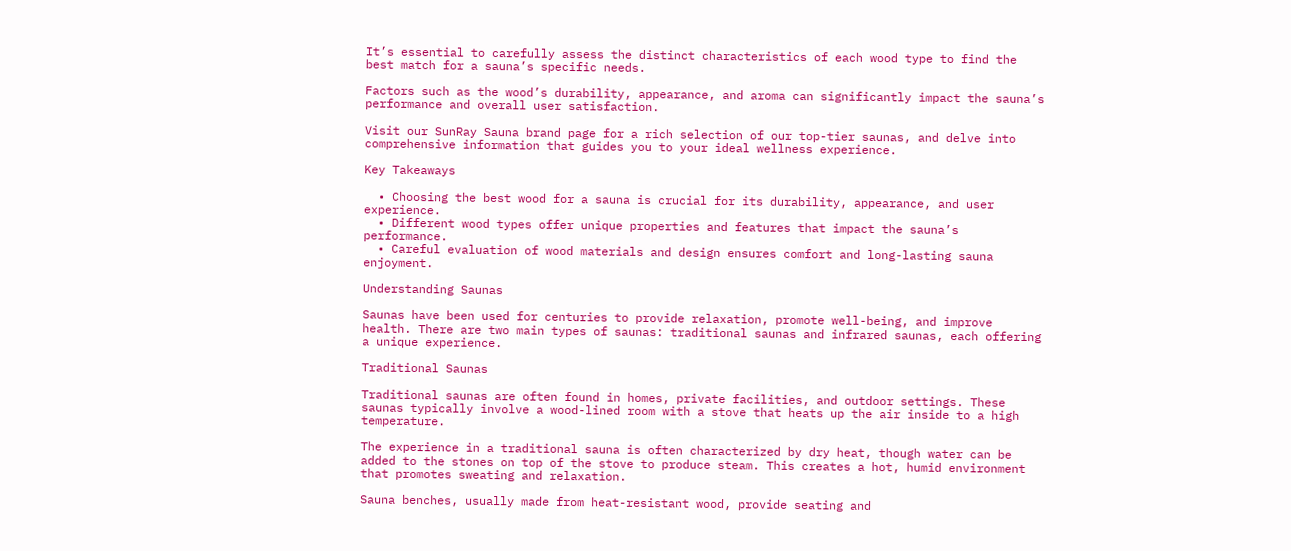It’s essential to carefully assess the distinct characteristics of each wood type to find the best match for a sauna’s specific needs.

Factors such as the wood’s durability, appearance, and aroma can significantly impact the sauna’s performance and overall user satisfaction.

Visit our SunRay Sauna brand page for a rich selection of our top-tier saunas, and delve into comprehensive information that guides you to your ideal wellness experience.

Key Takeaways

  • Choosing the best wood for a sauna is crucial for its durability, appearance, and user experience.
  • Different wood types offer unique properties and features that impact the sauna’s performance.
  • Careful evaluation of wood materials and design ensures comfort and long-lasting sauna enjoyment.

Understanding Saunas

Saunas have been used for centuries to provide relaxation, promote well-being, and improve health. There are two main types of saunas: traditional saunas and infrared saunas, each offering a unique experience.

Traditional Saunas

Traditional saunas are often found in homes, private facilities, and outdoor settings. These saunas typically involve a wood-lined room with a stove that heats up the air inside to a high temperature.

The experience in a traditional sauna is often characterized by dry heat, though water can be added to the stones on top of the stove to produce steam. This creates a hot, humid environment that promotes sweating and relaxation.

Sauna benches, usually made from heat-resistant wood, provide seating and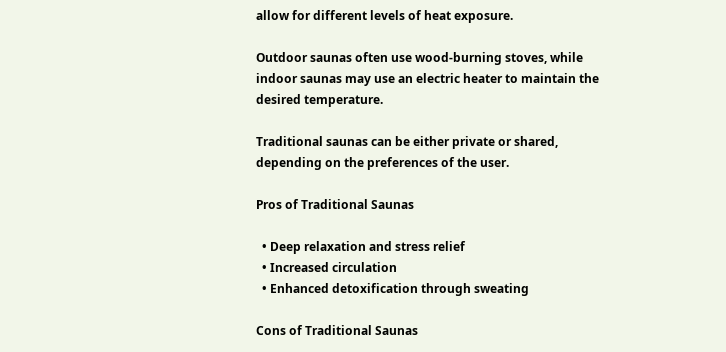allow for different levels of heat exposure.

Outdoor saunas often use wood-burning stoves, while indoor saunas may use an electric heater to maintain the desired temperature.

Traditional saunas can be either private or shared, depending on the preferences of the user.

Pros of Traditional Saunas

  • Deep relaxation and stress relief
  • Increased circulation
  • Enhanced detoxification through sweating

Cons of Traditional Saunas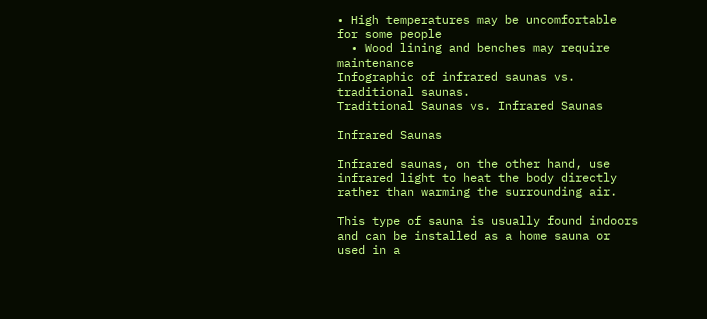• High temperatures may be uncomfortable for some people
  • Wood lining and benches may require maintenance
Infographic of infrared saunas vs. traditional saunas.
Traditional Saunas vs. Infrared Saunas

Infrared Saunas

Infrared saunas, on the other hand, use infrared light to heat the body directly rather than warming the surrounding air.

This type of sauna is usually found indoors and can be installed as a home sauna or used in a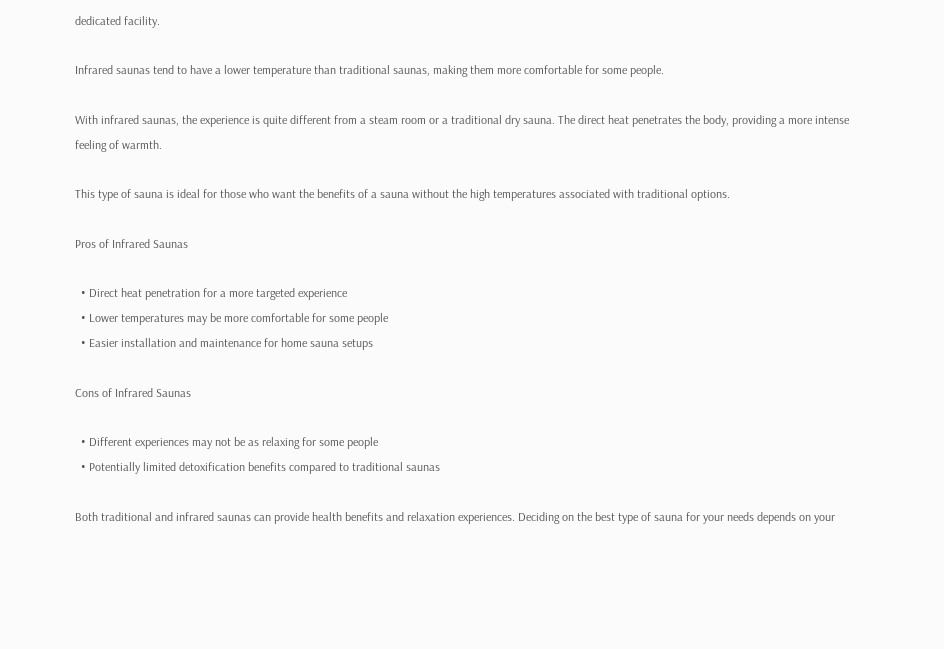dedicated facility.

Infrared saunas tend to have a lower temperature than traditional saunas, making them more comfortable for some people.

With infrared saunas, the experience is quite different from a steam room or a traditional dry sauna. The direct heat penetrates the body, providing a more intense feeling of warmth.

This type of sauna is ideal for those who want the benefits of a sauna without the high temperatures associated with traditional options.

Pros of Infrared Saunas

  • Direct heat penetration for a more targeted experience
  • Lower temperatures may be more comfortable for some people
  • Easier installation and maintenance for home sauna setups

Cons of Infrared Saunas

  • Different experiences may not be as relaxing for some people
  • Potentially limited detoxification benefits compared to traditional saunas

Both traditional and infrared saunas can provide health benefits and relaxation experiences. Deciding on the best type of sauna for your needs depends on your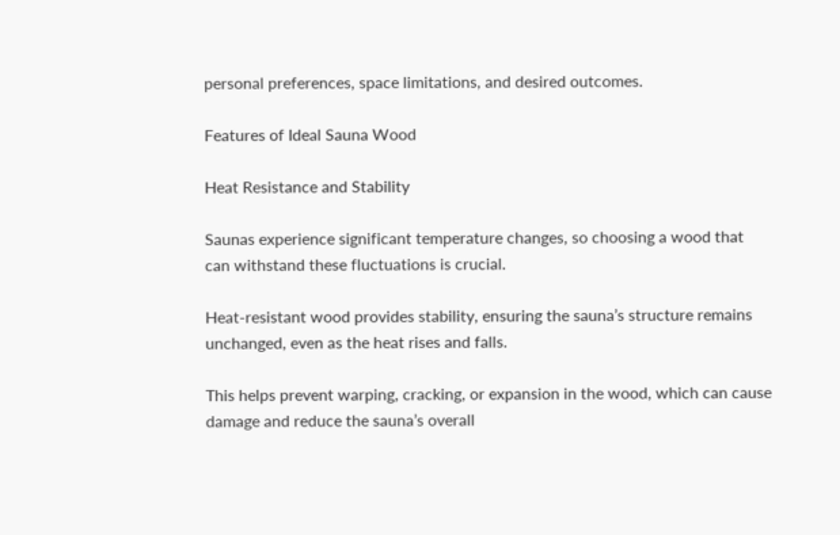personal preferences, space limitations, and desired outcomes.

Features of Ideal Sauna Wood

Heat Resistance and Stability

Saunas experience significant temperature changes, so choosing a wood that can withstand these fluctuations is crucial.

Heat-resistant wood provides stability, ensuring the sauna’s structure remains unchanged, even as the heat rises and falls.

This helps prevent warping, cracking, or expansion in the wood, which can cause damage and reduce the sauna’s overall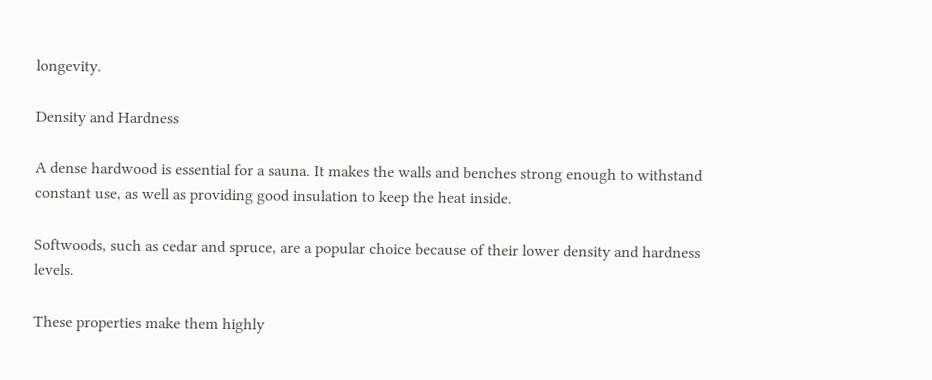longevity.

Density and Hardness

A dense hardwood is essential for a sauna. It makes the walls and benches strong enough to withstand constant use, as well as providing good insulation to keep the heat inside.

Softwoods, such as cedar and spruce, are a popular choice because of their lower density and hardness levels.

These properties make them highly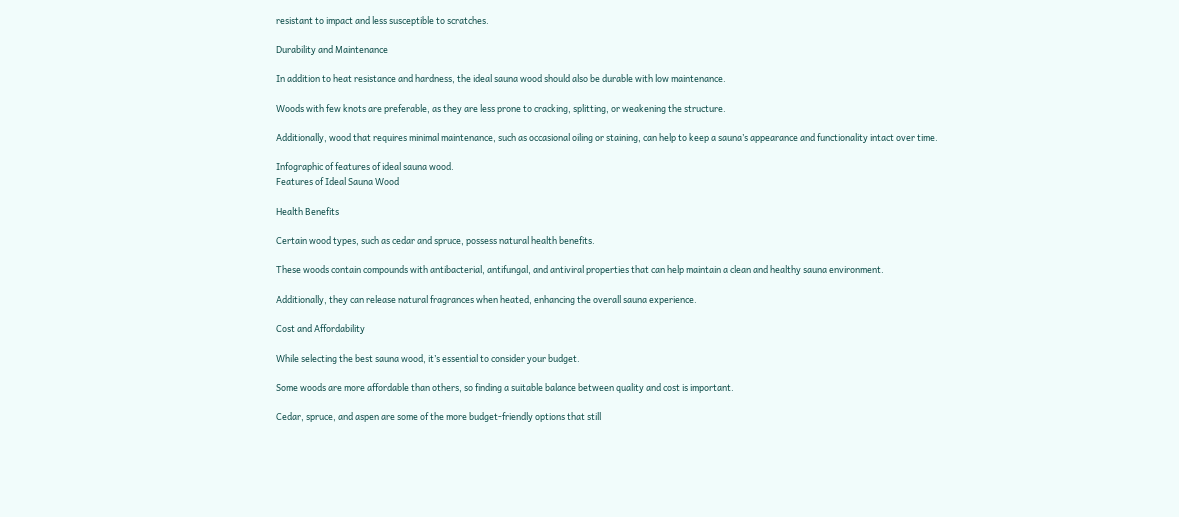resistant to impact and less susceptible to scratches.

Durability and Maintenance

In addition to heat resistance and hardness, the ideal sauna wood should also be durable with low maintenance.

Woods with few knots are preferable, as they are less prone to cracking, splitting, or weakening the structure.

Additionally, wood that requires minimal maintenance, such as occasional oiling or staining, can help to keep a sauna’s appearance and functionality intact over time.

Infographic of features of ideal sauna wood.
Features of Ideal Sauna Wood

Health Benefits

Certain wood types, such as cedar and spruce, possess natural health benefits.

These woods contain compounds with antibacterial, antifungal, and antiviral properties that can help maintain a clean and healthy sauna environment.

Additionally, they can release natural fragrances when heated, enhancing the overall sauna experience.

Cost and Affordability

While selecting the best sauna wood, it’s essential to consider your budget.

Some woods are more affordable than others, so finding a suitable balance between quality and cost is important.

Cedar, spruce, and aspen are some of the more budget-friendly options that still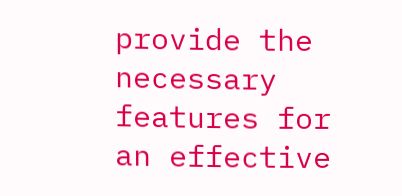provide the necessary features for an effective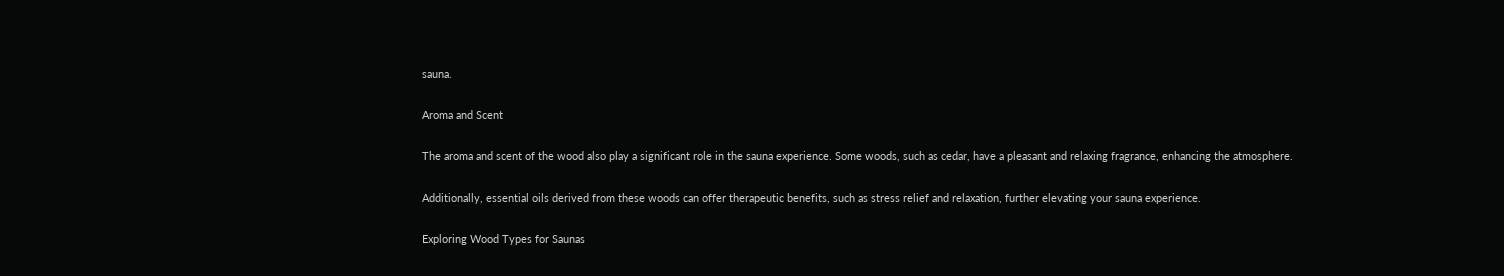sauna.

Aroma and Scent

The aroma and scent of the wood also play a significant role in the sauna experience. Some woods, such as cedar, have a pleasant and relaxing fragrance, enhancing the atmosphere.

Additionally, essential oils derived from these woods can offer therapeutic benefits, such as stress relief and relaxation, further elevating your sauna experience.

Exploring Wood Types for Saunas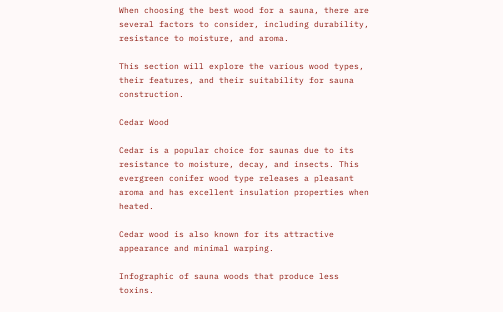When choosing the best wood for a sauna, there are several factors to consider, including durability, resistance to moisture, and aroma.

This section will explore the various wood types, their features, and their suitability for sauna construction.

Cedar Wood

Cedar is a popular choice for saunas due to its resistance to moisture, decay, and insects. This evergreen conifer wood type releases a pleasant aroma and has excellent insulation properties when heated.

Cedar wood is also known for its attractive appearance and minimal warping.

Infographic of sauna woods that produce less toxins.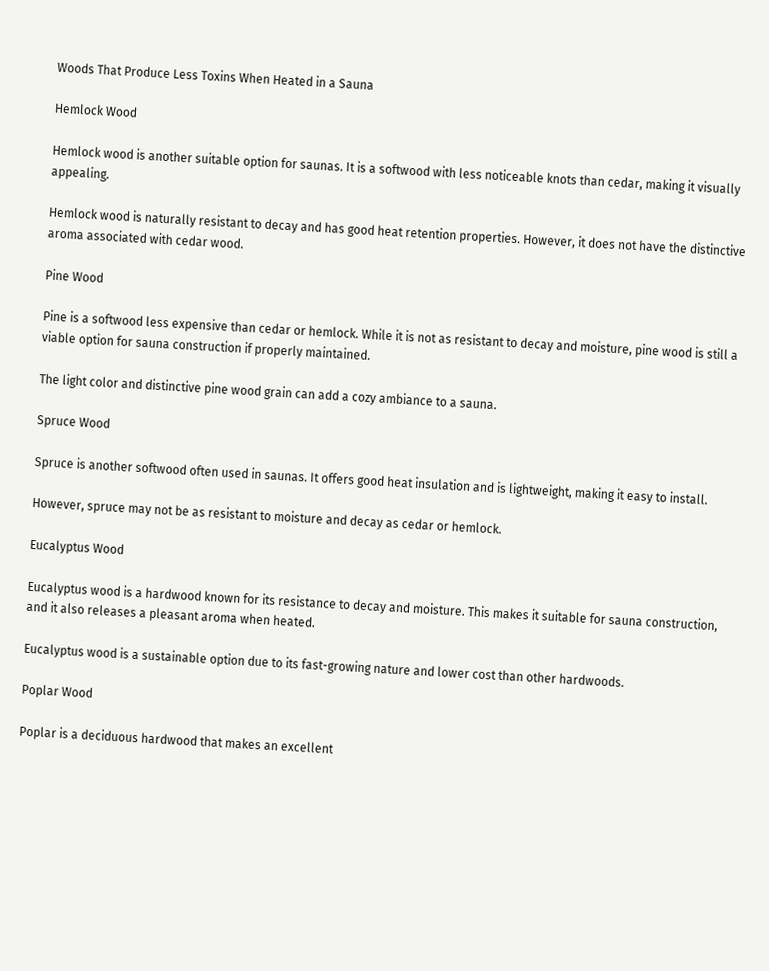Woods That Produce Less Toxins When Heated in a Sauna

Hemlock Wood

Hemlock wood is another suitable option for saunas. It is a softwood with less noticeable knots than cedar, making it visually appealing.

Hemlock wood is naturally resistant to decay and has good heat retention properties. However, it does not have the distinctive aroma associated with cedar wood.

Pine Wood

Pine is a softwood less expensive than cedar or hemlock. While it is not as resistant to decay and moisture, pine wood is still a viable option for sauna construction if properly maintained.

The light color and distinctive pine wood grain can add a cozy ambiance to a sauna.

Spruce Wood

Spruce is another softwood often used in saunas. It offers good heat insulation and is lightweight, making it easy to install.

However, spruce may not be as resistant to moisture and decay as cedar or hemlock.

Eucalyptus Wood

Eucalyptus wood is a hardwood known for its resistance to decay and moisture. This makes it suitable for sauna construction, and it also releases a pleasant aroma when heated.

Eucalyptus wood is a sustainable option due to its fast-growing nature and lower cost than other hardwoods.

Poplar Wood

Poplar is a deciduous hardwood that makes an excellent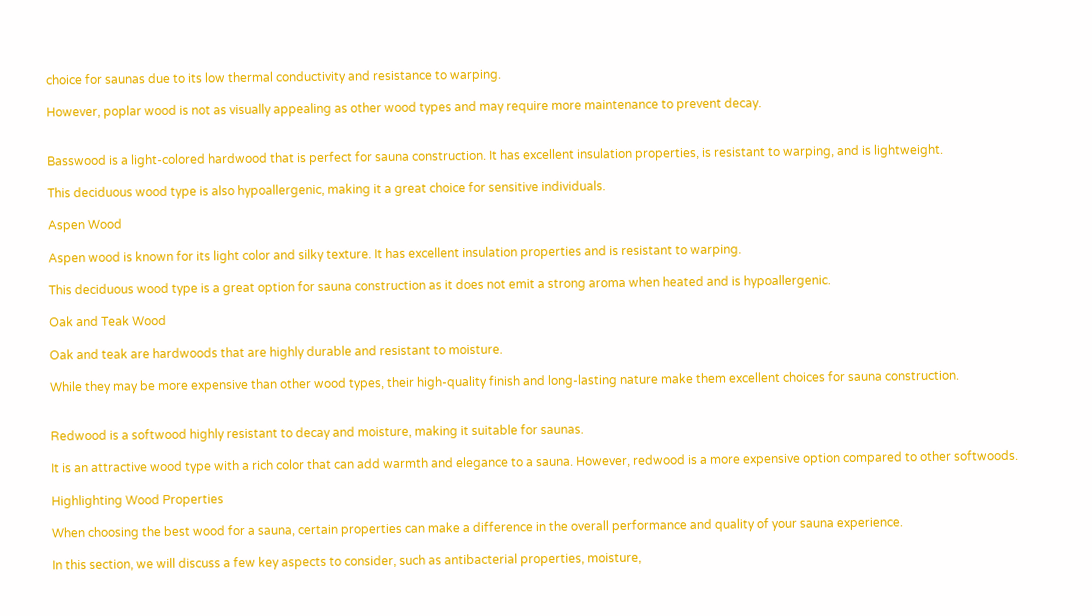choice for saunas due to its low thermal conductivity and resistance to warping.

However, poplar wood is not as visually appealing as other wood types and may require more maintenance to prevent decay.


Basswood is a light-colored hardwood that is perfect for sauna construction. It has excellent insulation properties, is resistant to warping, and is lightweight.

This deciduous wood type is also hypoallergenic, making it a great choice for sensitive individuals.

Aspen Wood

Aspen wood is known for its light color and silky texture. It has excellent insulation properties and is resistant to warping.

This deciduous wood type is a great option for sauna construction as it does not emit a strong aroma when heated and is hypoallergenic.

Oak and Teak Wood

Oak and teak are hardwoods that are highly durable and resistant to moisture.

While they may be more expensive than other wood types, their high-quality finish and long-lasting nature make them excellent choices for sauna construction.


Redwood is a softwood highly resistant to decay and moisture, making it suitable for saunas.

It is an attractive wood type with a rich color that can add warmth and elegance to a sauna. However, redwood is a more expensive option compared to other softwoods.

Highlighting Wood Properties

When choosing the best wood for a sauna, certain properties can make a difference in the overall performance and quality of your sauna experience.

In this section, we will discuss a few key aspects to consider, such as antibacterial properties, moisture,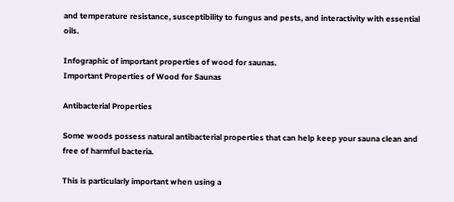and temperature resistance, susceptibility to fungus and pests, and interactivity with essential oils.

Infographic of important properties of wood for saunas.
Important Properties of Wood for Saunas

Antibacterial Properties

Some woods possess natural antibacterial properties that can help keep your sauna clean and free of harmful bacteria.

This is particularly important when using a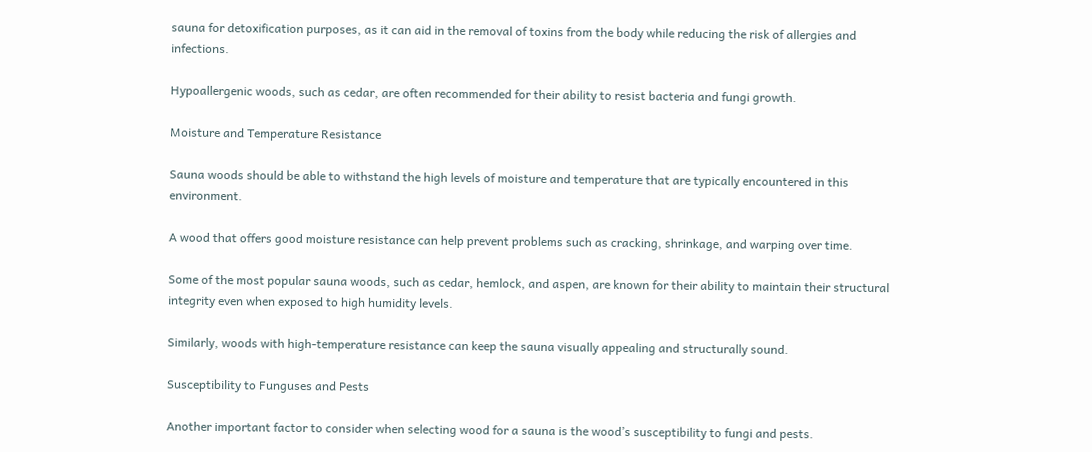sauna for detoxification purposes, as it can aid in the removal of toxins from the body while reducing the risk of allergies and infections.

Hypoallergenic woods, such as cedar, are often recommended for their ability to resist bacteria and fungi growth.

Moisture and Temperature Resistance

Sauna woods should be able to withstand the high levels of moisture and temperature that are typically encountered in this environment.

A wood that offers good moisture resistance can help prevent problems such as cracking, shrinkage, and warping over time.

Some of the most popular sauna woods, such as cedar, hemlock, and aspen, are known for their ability to maintain their structural integrity even when exposed to high humidity levels.

Similarly, woods with high-temperature resistance can keep the sauna visually appealing and structurally sound.

Susceptibility to Funguses and Pests

Another important factor to consider when selecting wood for a sauna is the wood’s susceptibility to fungi and pests.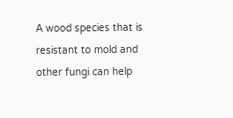A wood species that is resistant to mold and other fungi can help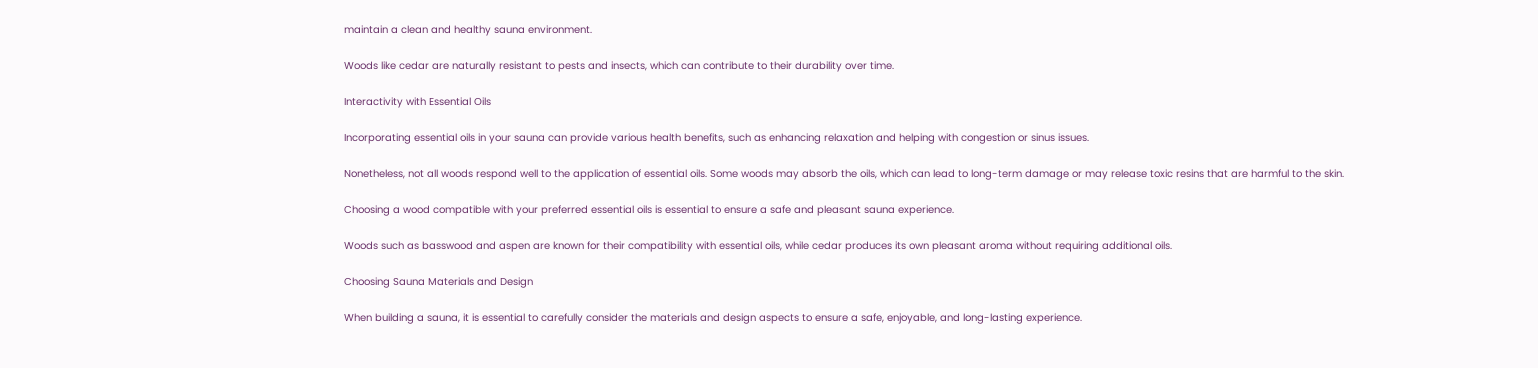maintain a clean and healthy sauna environment.

Woods like cedar are naturally resistant to pests and insects, which can contribute to their durability over time.

Interactivity with Essential Oils

Incorporating essential oils in your sauna can provide various health benefits, such as enhancing relaxation and helping with congestion or sinus issues.

Nonetheless, not all woods respond well to the application of essential oils. Some woods may absorb the oils, which can lead to long-term damage or may release toxic resins that are harmful to the skin.

Choosing a wood compatible with your preferred essential oils is essential to ensure a safe and pleasant sauna experience.

Woods such as basswood and aspen are known for their compatibility with essential oils, while cedar produces its own pleasant aroma without requiring additional oils.

Choosing Sauna Materials and Design

When building a sauna, it is essential to carefully consider the materials and design aspects to ensure a safe, enjoyable, and long-lasting experience.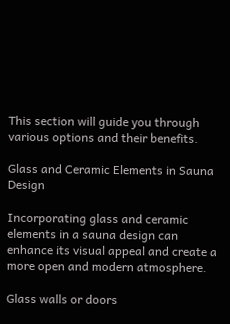This section will guide you through various options and their benefits.

Glass and Ceramic Elements in Sauna Design

Incorporating glass and ceramic elements in a sauna design can enhance its visual appeal and create a more open and modern atmosphere.

Glass walls or doors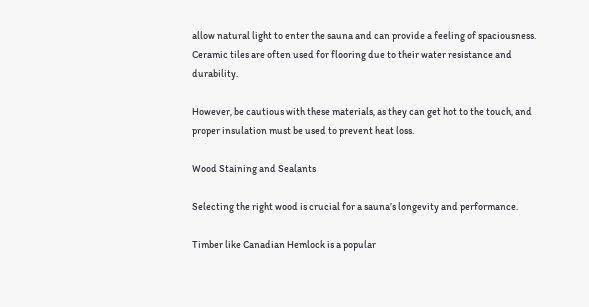allow natural light to enter the sauna and can provide a feeling of spaciousness. Ceramic tiles are often used for flooring due to their water resistance and durability.

However, be cautious with these materials, as they can get hot to the touch, and proper insulation must be used to prevent heat loss.

Wood Staining and Sealants

Selecting the right wood is crucial for a sauna’s longevity and performance.

Timber like Canadian Hemlock is a popular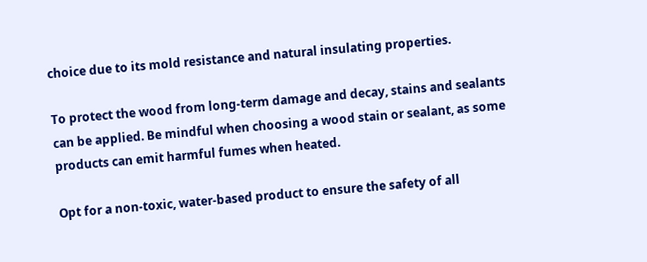choice due to its mold resistance and natural insulating properties.

To protect the wood from long-term damage and decay, stains and sealants can be applied. Be mindful when choosing a wood stain or sealant, as some products can emit harmful fumes when heated.

Opt for a non-toxic, water-based product to ensure the safety of all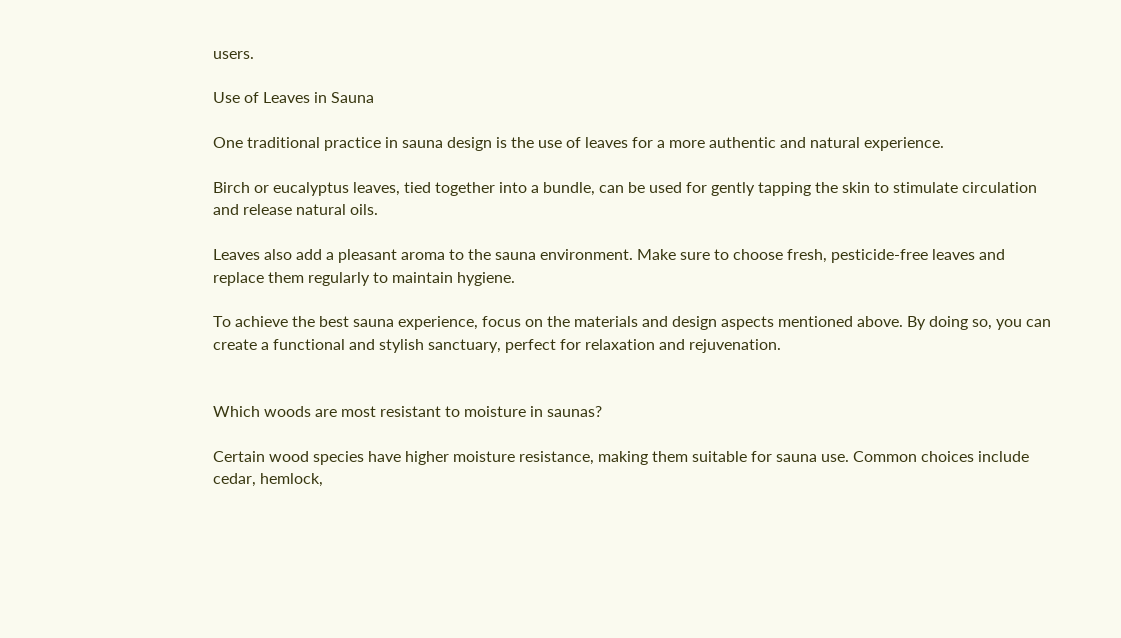users.

Use of Leaves in Sauna

One traditional practice in sauna design is the use of leaves for a more authentic and natural experience.

Birch or eucalyptus leaves, tied together into a bundle, can be used for gently tapping the skin to stimulate circulation and release natural oils.

Leaves also add a pleasant aroma to the sauna environment. Make sure to choose fresh, pesticide-free leaves and replace them regularly to maintain hygiene.

To achieve the best sauna experience, focus on the materials and design aspects mentioned above. By doing so, you can create a functional and stylish sanctuary, perfect for relaxation and rejuvenation.


Which woods are most resistant to moisture in saunas?

Certain wood species have higher moisture resistance, making them suitable for sauna use. Common choices include cedar, hemlock,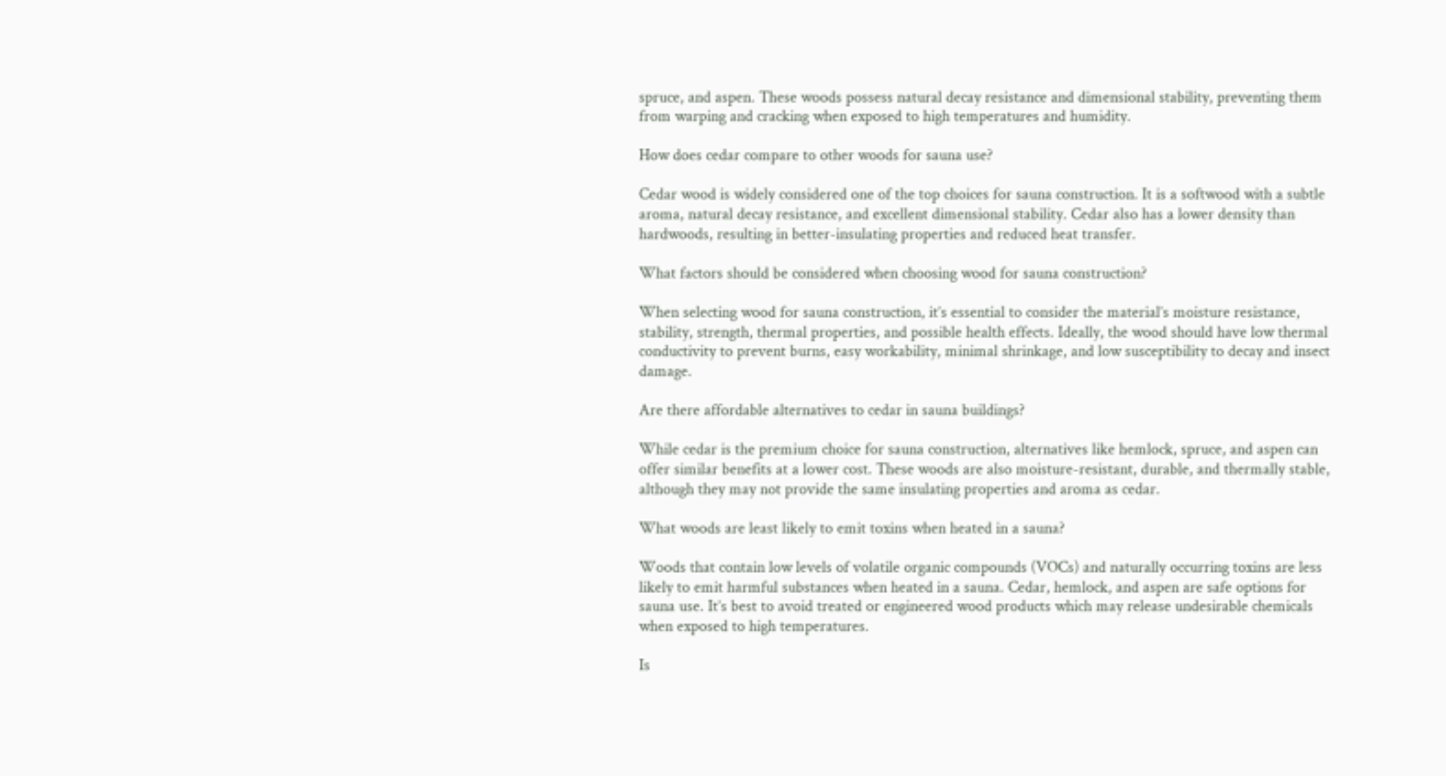spruce, and aspen. These woods possess natural decay resistance and dimensional stability, preventing them from warping and cracking when exposed to high temperatures and humidity.

How does cedar compare to other woods for sauna use?

Cedar wood is widely considered one of the top choices for sauna construction. It is a softwood with a subtle aroma, natural decay resistance, and excellent dimensional stability. Cedar also has a lower density than hardwoods, resulting in better-insulating properties and reduced heat transfer.

What factors should be considered when choosing wood for sauna construction?

When selecting wood for sauna construction, it’s essential to consider the material’s moisture resistance, stability, strength, thermal properties, and possible health effects. Ideally, the wood should have low thermal conductivity to prevent burns, easy workability, minimal shrinkage, and low susceptibility to decay and insect damage.

Are there affordable alternatives to cedar in sauna buildings?

While cedar is the premium choice for sauna construction, alternatives like hemlock, spruce, and aspen can offer similar benefits at a lower cost. These woods are also moisture-resistant, durable, and thermally stable, although they may not provide the same insulating properties and aroma as cedar.

What woods are least likely to emit toxins when heated in a sauna?

Woods that contain low levels of volatile organic compounds (VOCs) and naturally occurring toxins are less likely to emit harmful substances when heated in a sauna. Cedar, hemlock, and aspen are safe options for sauna use. It’s best to avoid treated or engineered wood products which may release undesirable chemicals when exposed to high temperatures.

Is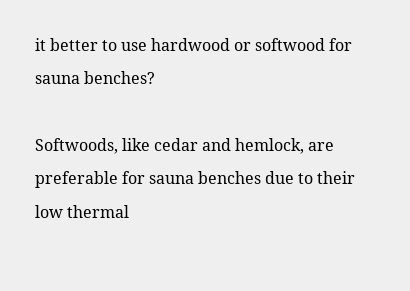it better to use hardwood or softwood for sauna benches?

Softwoods, like cedar and hemlock, are preferable for sauna benches due to their low thermal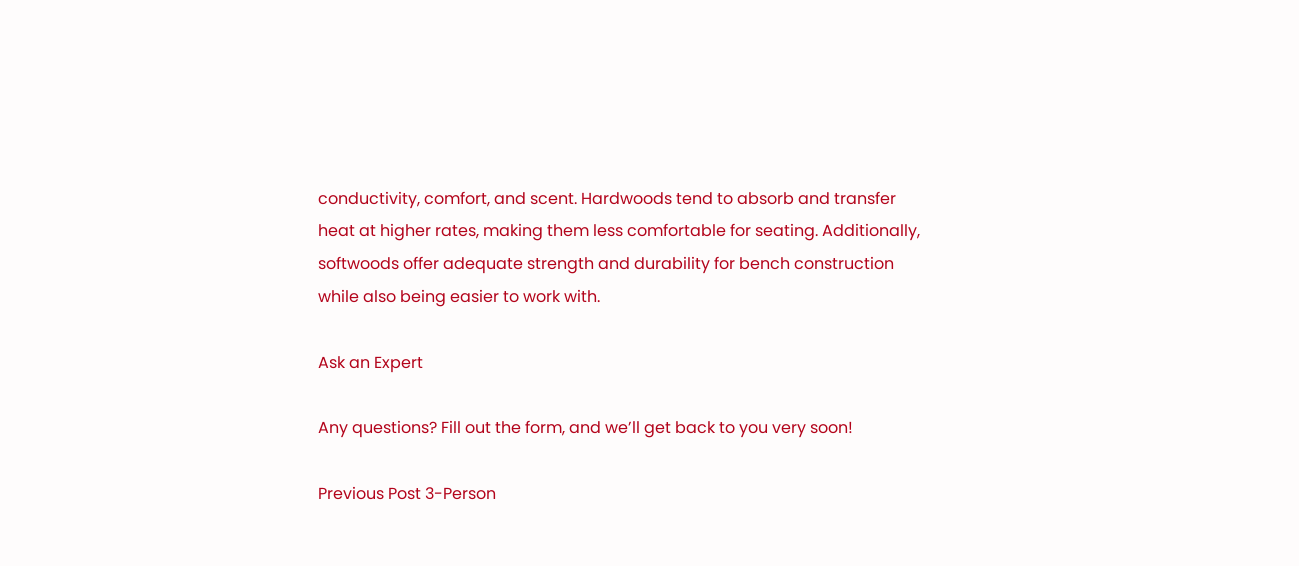conductivity, comfort, and scent. Hardwoods tend to absorb and transfer heat at higher rates, making them less comfortable for seating. Additionally, softwoods offer adequate strength and durability for bench construction while also being easier to work with.

Ask an Expert

Any questions? Fill out the form, and we’ll get back to you very soon!

Previous Post 3-Person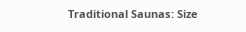Traditional Saunas: Size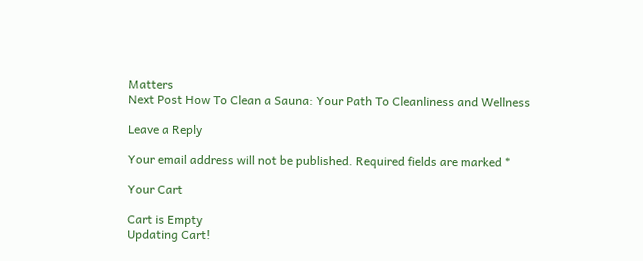Matters
Next Post How To Clean a Sauna: Your Path To Cleanliness and Wellness

Leave a Reply

Your email address will not be published. Required fields are marked *

Your Cart

Cart is Empty
Updating Cart!